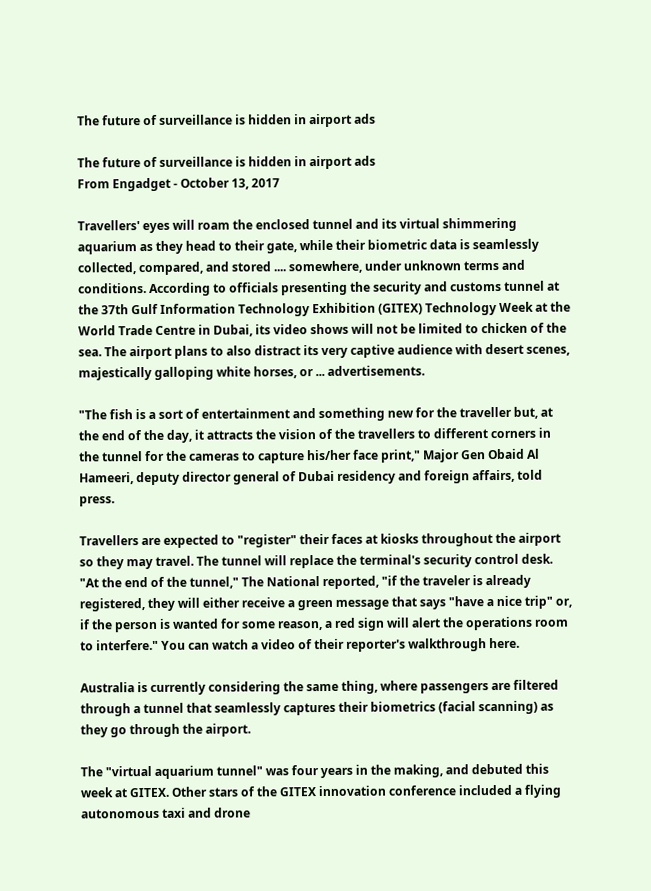The future of surveillance is hidden in airport ads

The future of surveillance is hidden in airport ads
From Engadget - October 13, 2017

Travellers' eyes will roam the enclosed tunnel and its virtual shimmering aquarium as they head to their gate, while their biometric data is seamlessly collected, compared, and stored .... somewhere, under unknown terms and conditions. According to officials presenting the security and customs tunnel at the 37th Gulf Information Technology Exhibition (GITEX) Technology Week at the World Trade Centre in Dubai, its video shows will not be limited to chicken of the sea. The airport plans to also distract its very captive audience with desert scenes, majestically galloping white horses, or ... advertisements.

"The fish is a sort of entertainment and something new for the traveller but, at the end of the day, it attracts the vision of the travellers to different corners in the tunnel for the cameras to capture his/her face print," Major Gen Obaid Al Hameeri, deputy director general of Dubai residency and foreign affairs, told press.

Travellers are expected to "register" their faces at kiosks throughout the airport so they may travel. The tunnel will replace the terminal's security control desk. "At the end of the tunnel," The National reported, "if the traveler is already registered, they will either receive a green message that says "have a nice trip" or, if the person is wanted for some reason, a red sign will alert the operations room to interfere." You can watch a video of their reporter's walkthrough here.

Australia is currently considering the same thing, where passengers are filtered through a tunnel that seamlessly captures their biometrics (facial scanning) as they go through the airport.

The "virtual aquarium tunnel" was four years in the making, and debuted this week at GITEX. Other stars of the GITEX innovation conference included a flying autonomous taxi and drone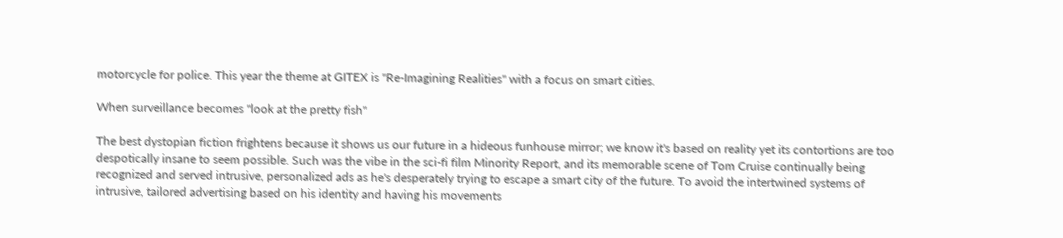motorcycle for police. This year the theme at GITEX is "Re-Imagining Realities" with a focus on smart cities.

When surveillance becomes "look at the pretty fish"

The best dystopian fiction frightens because it shows us our future in a hideous funhouse mirror; we know it's based on reality yet its contortions are too despotically insane to seem possible. Such was the vibe in the sci-fi film Minority Report, and its memorable scene of Tom Cruise continually being recognized and served intrusive, personalized ads as he's desperately trying to escape a smart city of the future. To avoid the intertwined systems of intrusive, tailored advertising based on his identity and having his movements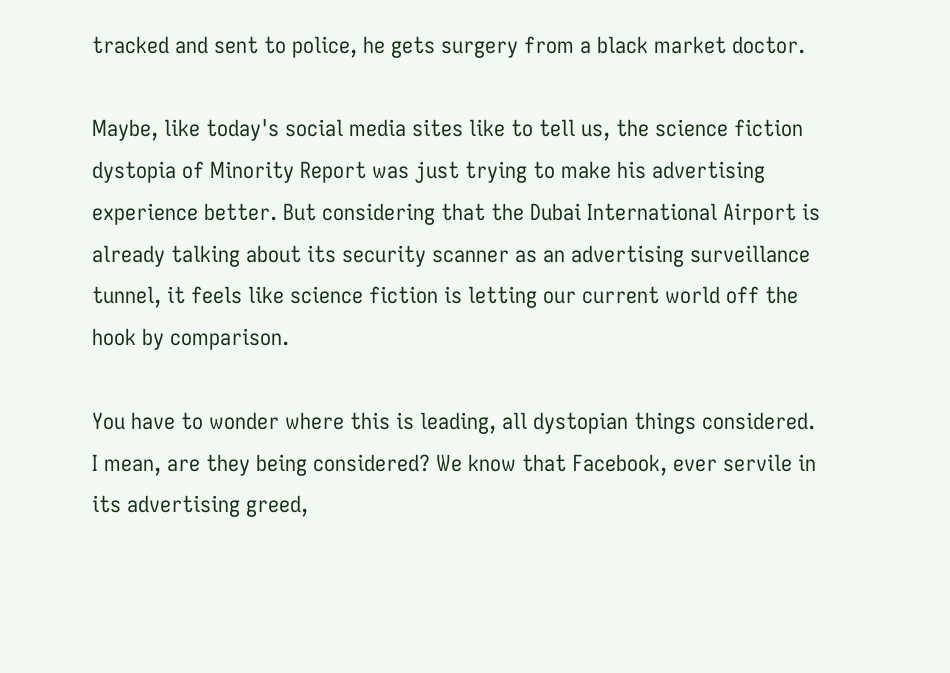tracked and sent to police, he gets surgery from a black market doctor.

Maybe, like today's social media sites like to tell us, the science fiction dystopia of Minority Report was just trying to make his advertising experience better. But considering that the Dubai International Airport is already talking about its security scanner as an advertising surveillance tunnel, it feels like science fiction is letting our current world off the hook by comparison.

You have to wonder where this is leading, all dystopian things considered. I mean, are they being considered? We know that Facebook, ever servile in its advertising greed,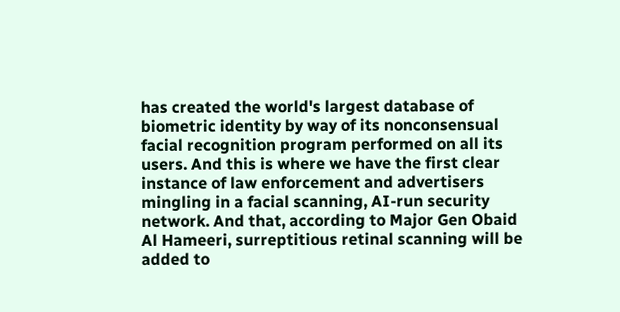has created the world's largest database of biometric identity by way of its nonconsensual facial recognition program performed on all its users. And this is where we have the first clear instance of law enforcement and advertisers mingling in a facial scanning, AI-run security network. And that, according to Major Gen Obaid Al Hameeri, surreptitious retinal scanning will be added to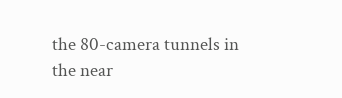the 80-camera tunnels in the near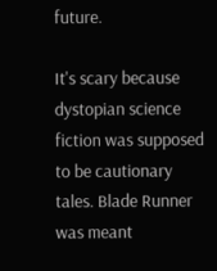future.

It's scary because dystopian science fiction was supposed to be cautionary tales. Blade Runner was meant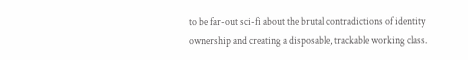to be far-out sci-fi about the brutal contradictions of identity ownership and creating a disposable, trackable working class.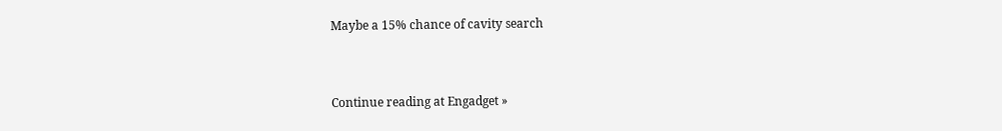Maybe a 15% chance of cavity search


Continue reading at Engadget »